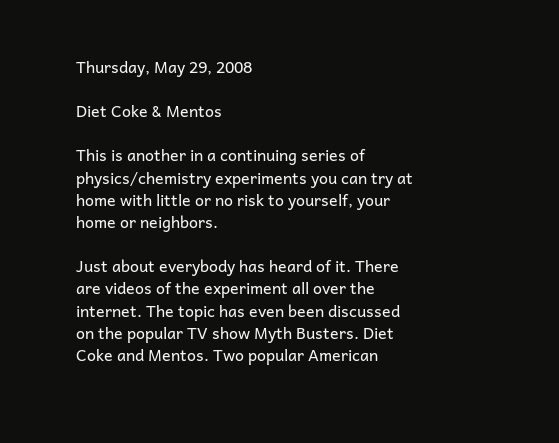Thursday, May 29, 2008

Diet Coke & Mentos

This is another in a continuing series of physics/chemistry experiments you can try at home with little or no risk to yourself, your home or neighbors.

Just about everybody has heard of it. There are videos of the experiment all over the internet. The topic has even been discussed on the popular TV show Myth Busters. Diet Coke and Mentos. Two popular American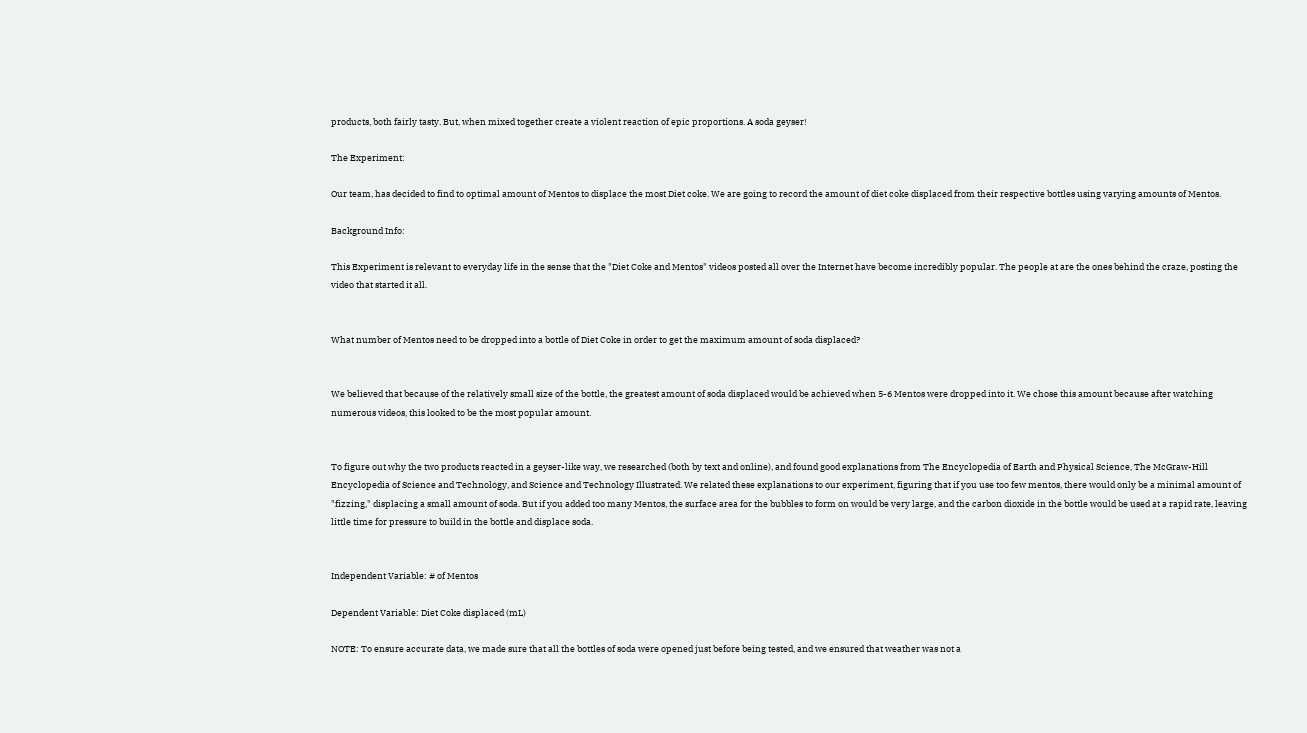products, both fairly tasty. But, when mixed together create a violent reaction of epic proportions. A soda geyser!

The Experiment:

Our team, has decided to find to optimal amount of Mentos to displace the most Diet coke. We are going to record the amount of diet coke displaced from their respective bottles using varying amounts of Mentos.

Background Info:

This Experiment is relevant to everyday life in the sense that the "Diet Coke and Mentos" videos posted all over the Internet have become incredibly popular. The people at are the ones behind the craze, posting the video that started it all.


What number of Mentos need to be dropped into a bottle of Diet Coke in order to get the maximum amount of soda displaced?


We believed that because of the relatively small size of the bottle, the greatest amount of soda displaced would be achieved when 5-6 Mentos were dropped into it. We chose this amount because after watching numerous videos, this looked to be the most popular amount.


To figure out why the two products reacted in a geyser-like way, we researched (both by text and online), and found good explanations from The Encyclopedia of Earth and Physical Science, The McGraw-Hill Encyclopedia of Science and Technology, and Science and Technology Illustrated. We related these explanations to our experiment, figuring that if you use too few mentos, there would only be a minimal amount of "fizzing," displacing a small amount of soda. But if you added too many Mentos, the surface area for the bubbles to form on would be very large, and the carbon dioxide in the bottle would be used at a rapid rate, leaving little time for pressure to build in the bottle and displace soda.


Independent Variable: # of Mentos

Dependent Variable: Diet Coke displaced (mL)

NOTE: To ensure accurate data, we made sure that all the bottles of soda were opened just before being tested, and we ensured that weather was not a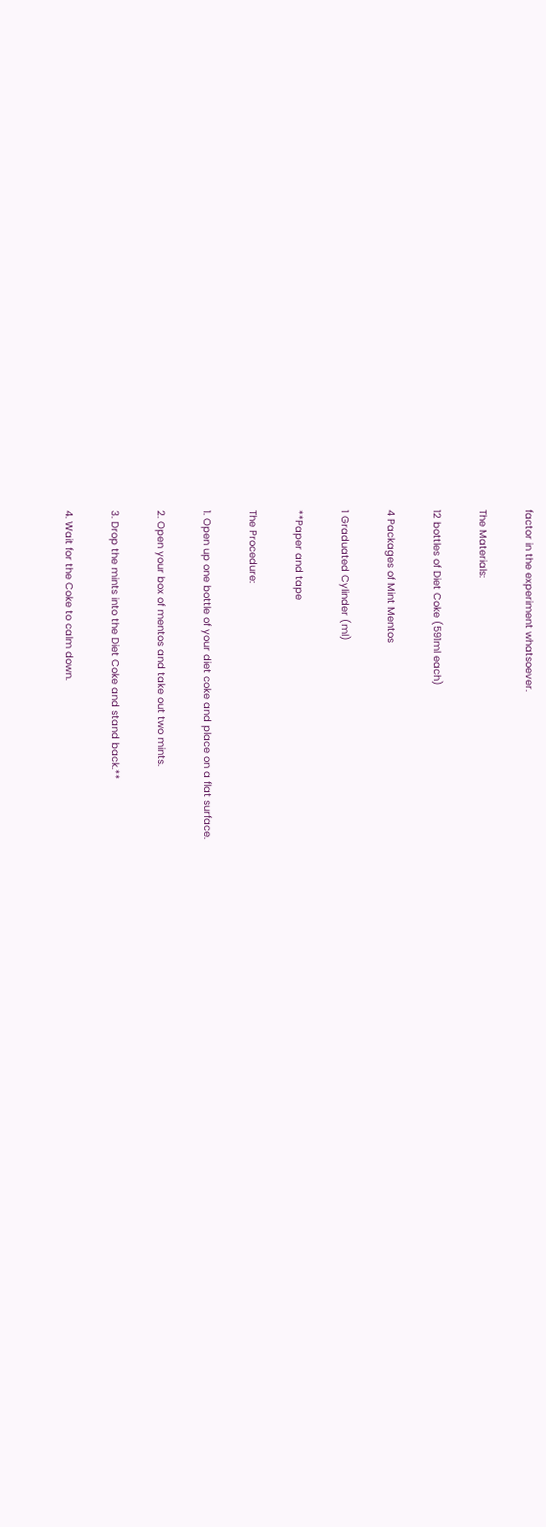factor in the experiment whatsoever.

The Materials:

12 bottles of Diet Coke (591ml each)

4 Packages of Mint Mentos

1 Graduated Cylinder (ml)

**Paper and tape

The Procedure:

1. Open up one bottle of your diet coke and place on a flat surface.

2. Open your box of mentos and take out two mints.

3. Drop the mints into the Diet Coke and stand back.**

4. Wait for the Coke to calm down.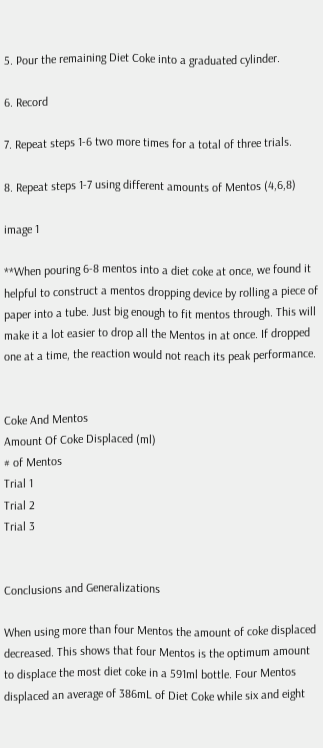5. Pour the remaining Diet Coke into a graduated cylinder.

6. Record

7. Repeat steps 1-6 two more times for a total of three trials.

8. Repeat steps 1-7 using different amounts of Mentos (4,6,8)

image 1

**When pouring 6-8 mentos into a diet coke at once, we found it helpful to construct a mentos dropping device by rolling a piece of paper into a tube. Just big enough to fit mentos through. This will make it a lot easier to drop all the Mentos in at once. If dropped one at a time, the reaction would not reach its peak performance.


Coke And Mentos
Amount Of Coke Displaced (ml)
# of Mentos
Trial 1
Trial 2
Trial 3


Conclusions and Generalizations

When using more than four Mentos the amount of coke displaced decreased. This shows that four Mentos is the optimum amount to displace the most diet coke in a 591ml bottle. Four Mentos displaced an average of 386mL of Diet Coke while six and eight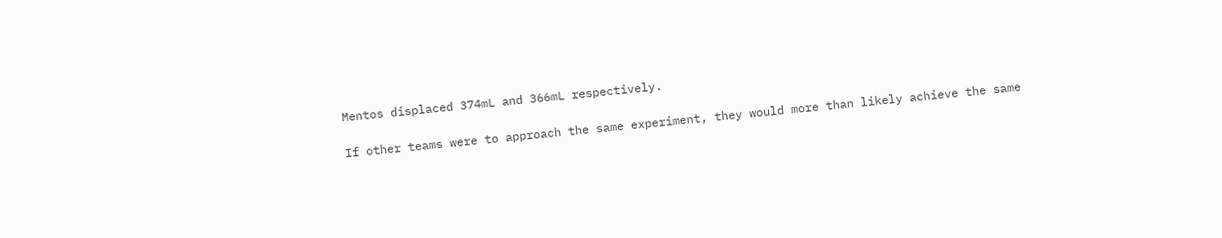Mentos displaced 374mL and 366mL respectively.

If other teams were to approach the same experiment, they would more than likely achieve the same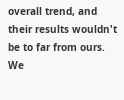overall trend, and their results wouldn't be to far from ours. We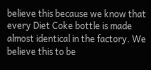believe this because we know that every Diet Coke bottle is made almost identical in the factory. We believe this to be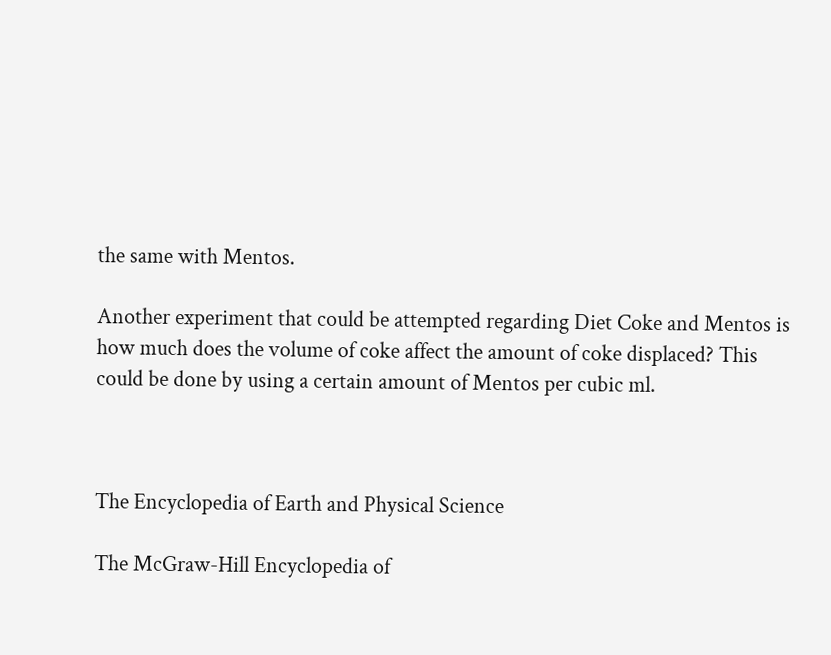the same with Mentos.

Another experiment that could be attempted regarding Diet Coke and Mentos is how much does the volume of coke affect the amount of coke displaced? This could be done by using a certain amount of Mentos per cubic ml.



The Encyclopedia of Earth and Physical Science

The McGraw-Hill Encyclopedia of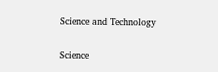Science and Technology

Science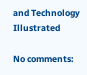and Technology Illustrated

No comments: